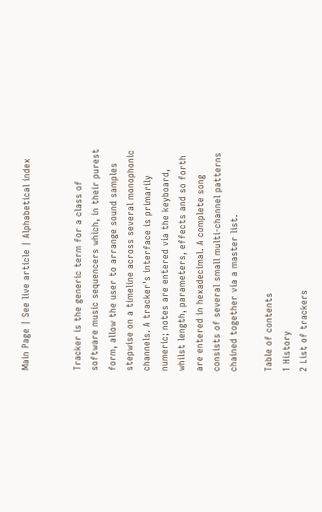Main Page | See live article | Alphabetical index


Tracker is the generic term for a class of software music sequencers which, in their purest form, allow the user to arrange sound samples stepwise on a timeline across several monophonic channels. A tracker's interface is primarily numeric; notes are entered via the keyboard, whilst length, parameters, effects and so forth are entered in hexadecimal. A complete song consists of several small multi-channel patterns chained together via a master list.

Table of contents
1 History
2 List of trackers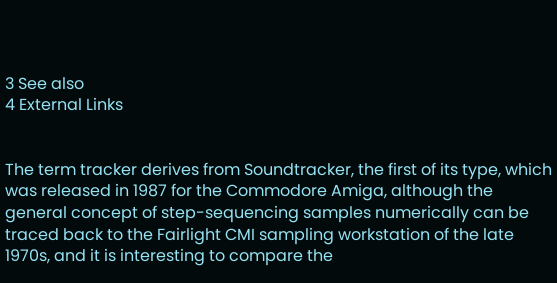3 See also
4 External Links


The term tracker derives from Soundtracker, the first of its type, which was released in 1987 for the Commodore Amiga, although the general concept of step-sequencing samples numerically can be traced back to the Fairlight CMI sampling workstation of the late 1970s, and it is interesting to compare the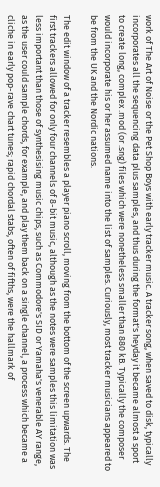work of The Art of Noise or the Pet Shop Boys with early tracker music. A tracker song, when saved to disk, typically incorporates all the sequencing data plus samples, and thus during the format's heyday it became almost a sport to create long, complex .mod (or .sng) files which were nonetheless smaller than 880 kB. Typically the composer would incorporate his or her assumed name into the list of samples. Curiously, most tracker musicians appeared to be from the UK and the Nordic nations.

The edit window of a tracker resembles a player piano scroll, moving from the bottom of the screen upwards. The first trackers allowed for only four channels of 8-bit music, although as the notes were samples this limitation was less important than those of synthesising music chips, such as Commodore's SID or Yamaha's venerable AY range, as the user could sample chords, for example, and play them back on a single channel, a process which became a cliche in early pop-rave chart tunes; rapid chordal stabs, often of fifths, were the hallmark of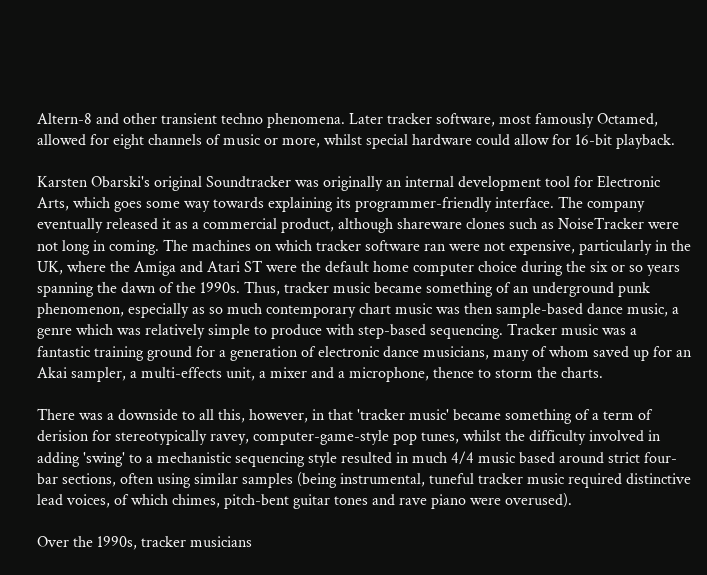Altern-8 and other transient techno phenomena. Later tracker software, most famously Octamed, allowed for eight channels of music or more, whilst special hardware could allow for 16-bit playback.

Karsten Obarski's original Soundtracker was originally an internal development tool for Electronic Arts, which goes some way towards explaining its programmer-friendly interface. The company eventually released it as a commercial product, although shareware clones such as NoiseTracker were not long in coming. The machines on which tracker software ran were not expensive, particularly in the UK, where the Amiga and Atari ST were the default home computer choice during the six or so years spanning the dawn of the 1990s. Thus, tracker music became something of an underground punk phenomenon, especially as so much contemporary chart music was then sample-based dance music, a genre which was relatively simple to produce with step-based sequencing. Tracker music was a fantastic training ground for a generation of electronic dance musicians, many of whom saved up for an Akai sampler, a multi-effects unit, a mixer and a microphone, thence to storm the charts.

There was a downside to all this, however, in that 'tracker music' became something of a term of derision for stereotypically ravey, computer-game-style pop tunes, whilst the difficulty involved in adding 'swing' to a mechanistic sequencing style resulted in much 4/4 music based around strict four-bar sections, often using similar samples (being instrumental, tuneful tracker music required distinctive lead voices, of which chimes, pitch-bent guitar tones and rave piano were overused).

Over the 1990s, tracker musicians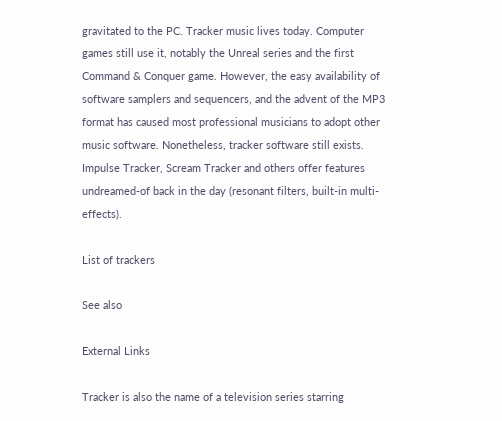gravitated to the PC. Tracker music lives today. Computer games still use it, notably the Unreal series and the first Command & Conquer game. However, the easy availability of software samplers and sequencers, and the advent of the MP3 format has caused most professional musicians to adopt other music software. Nonetheless, tracker software still exists. Impulse Tracker, Scream Tracker and others offer features undreamed-of back in the day (resonant filters, built-in multi-effects).

List of trackers

See also

External Links

Tracker is also the name of a television series starring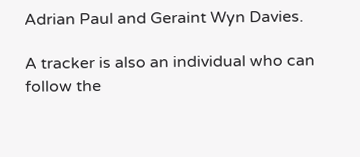Adrian Paul and Geraint Wyn Davies.

A tracker is also an individual who can follow the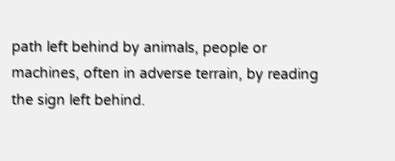path left behind by animals, people or machines, often in adverse terrain, by reading the sign left behind.